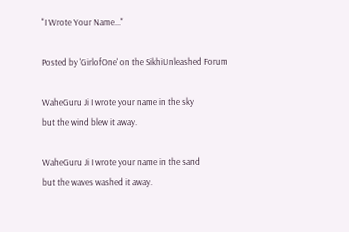"I Wrote Your Name..."

Posted by 'GirlofOne' on the SikhiUnleashed Forum

WaheGuru Ji I wrote your name in the sky
but the wind blew it away.

WaheGuru Ji I wrote your name in the sand
but the waves washed it away.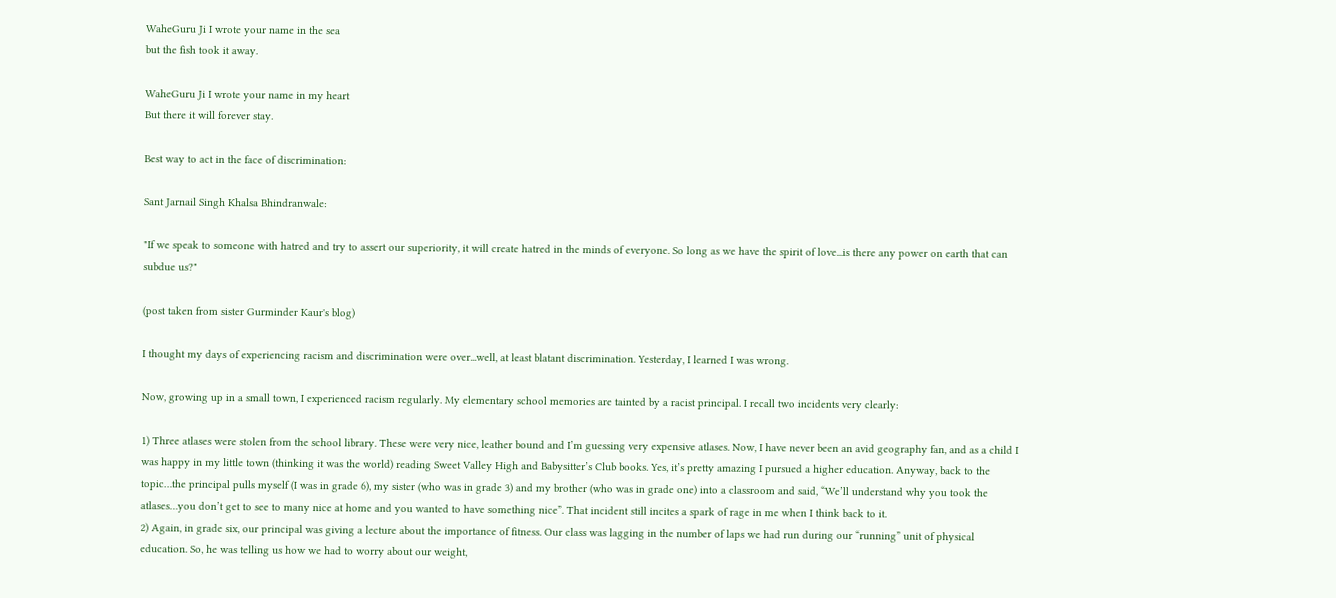WaheGuru Ji I wrote your name in the sea
but the fish took it away.

WaheGuru Ji I wrote your name in my heart
But there it will forever stay.

Best way to act in the face of discrimination:

Sant Jarnail Singh Khalsa Bhindranwale:

"If we speak to someone with hatred and try to assert our superiority, it will create hatred in the minds of everyone. So long as we have the spirit of love...is there any power on earth that can subdue us?"

(post taken from sister Gurminder Kaur's blog)

I thought my days of experiencing racism and discrimination were over...well, at least blatant discrimination. Yesterday, I learned I was wrong.

Now, growing up in a small town, I experienced racism regularly. My elementary school memories are tainted by a racist principal. I recall two incidents very clearly:

1) Three atlases were stolen from the school library. These were very nice, leather bound and I’m guessing very expensive atlases. Now, I have never been an avid geography fan, and as a child I was happy in my little town (thinking it was the world) reading Sweet Valley High and Babysitter’s Club books. Yes, it’s pretty amazing I pursued a higher education. Anyway, back to the topic…the principal pulls myself (I was in grade 6), my sister (who was in grade 3) and my brother (who was in grade one) into a classroom and said, “We’ll understand why you took the atlases…you don’t get to see to many nice at home and you wanted to have something nice”. That incident still incites a spark of rage in me when I think back to it.
2) Again, in grade six, our principal was giving a lecture about the importance of fitness. Our class was lagging in the number of laps we had run during our “running” unit of physical education. So, he was telling us how we had to worry about our weight,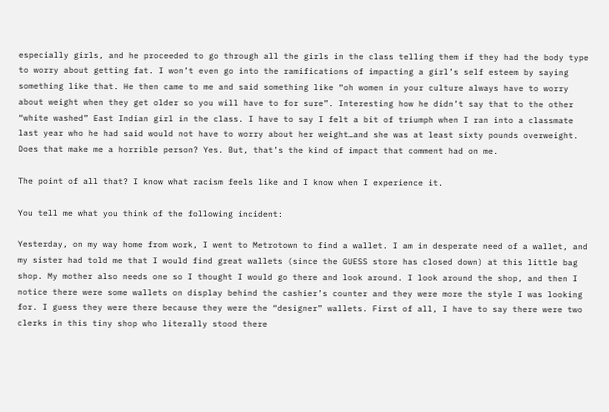especially girls, and he proceeded to go through all the girls in the class telling them if they had the body type to worry about getting fat. I won’t even go into the ramifications of impacting a girl’s self esteem by saying something like that. He then came to me and said something like “oh women in your culture always have to worry about weight when they get older so you will have to for sure”. Interesting how he didn’t say that to the other “white washed” East Indian girl in the class. I have to say I felt a bit of triumph when I ran into a classmate last year who he had said would not have to worry about her weight…and she was at least sixty pounds overweight. Does that make me a horrible person? Yes. But, that’s the kind of impact that comment had on me.

The point of all that? I know what racism feels like and I know when I experience it.

You tell me what you think of the following incident:

Yesterday, on my way home from work, I went to Metrotown to find a wallet. I am in desperate need of a wallet, and my sister had told me that I would find great wallets (since the GUESS store has closed down) at this little bag shop. My mother also needs one so I thought I would go there and look around. I look around the shop, and then I notice there were some wallets on display behind the cashier’s counter and they were more the style I was looking for. I guess they were there because they were the “designer” wallets. First of all, I have to say there were two clerks in this tiny shop who literally stood there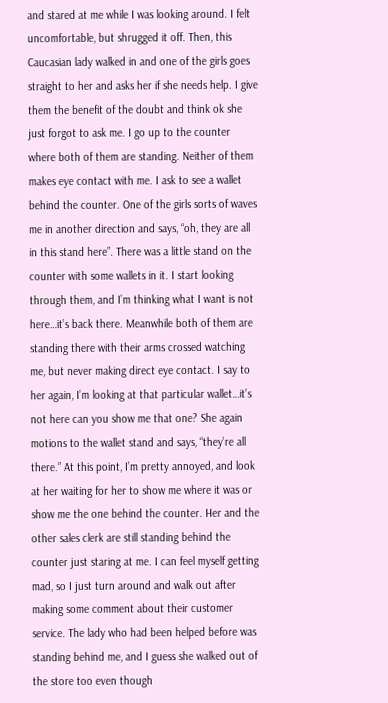and stared at me while I was looking around. I felt uncomfortable, but shrugged it off. Then, this Caucasian lady walked in and one of the girls goes straight to her and asks her if she needs help. I give them the benefit of the doubt and think ok she just forgot to ask me. I go up to the counter where both of them are standing. Neither of them makes eye contact with me. I ask to see a wallet behind the counter. One of the girls sorts of waves me in another direction and says, “oh, they are all in this stand here”. There was a little stand on the counter with some wallets in it. I start looking through them, and I’m thinking what I want is not here…it’s back there. Meanwhile both of them are standing there with their arms crossed watching me, but never making direct eye contact. I say to her again, I’m looking at that particular wallet…it’s not here can you show me that one? She again motions to the wallet stand and says, “they’re all there.” At this point, I’m pretty annoyed, and look at her waiting for her to show me where it was or show me the one behind the counter. Her and the other sales clerk are still standing behind the counter just staring at me. I can feel myself getting mad, so I just turn around and walk out after making some comment about their customer service. The lady who had been helped before was standing behind me, and I guess she walked out of the store too even though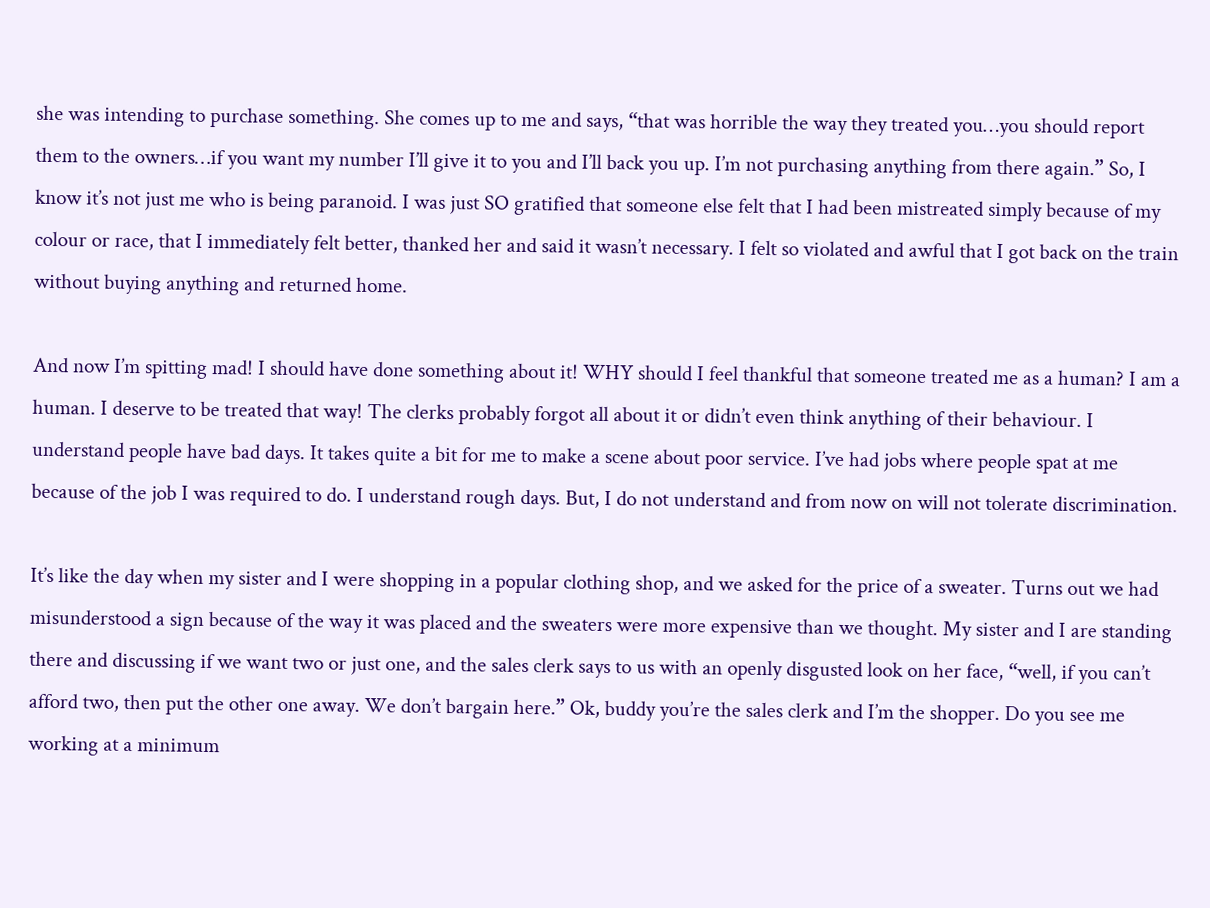she was intending to purchase something. She comes up to me and says, “that was horrible the way they treated you…you should report them to the owners…if you want my number I’ll give it to you and I’ll back you up. I’m not purchasing anything from there again.” So, I know it’s not just me who is being paranoid. I was just SO gratified that someone else felt that I had been mistreated simply because of my colour or race, that I immediately felt better, thanked her and said it wasn’t necessary. I felt so violated and awful that I got back on the train without buying anything and returned home.

And now I’m spitting mad! I should have done something about it! WHY should I feel thankful that someone treated me as a human? I am a human. I deserve to be treated that way! The clerks probably forgot all about it or didn’t even think anything of their behaviour. I understand people have bad days. It takes quite a bit for me to make a scene about poor service. I’ve had jobs where people spat at me because of the job I was required to do. I understand rough days. But, I do not understand and from now on will not tolerate discrimination.

It’s like the day when my sister and I were shopping in a popular clothing shop, and we asked for the price of a sweater. Turns out we had misunderstood a sign because of the way it was placed and the sweaters were more expensive than we thought. My sister and I are standing there and discussing if we want two or just one, and the sales clerk says to us with an openly disgusted look on her face, “well, if you can’t afford two, then put the other one away. We don’t bargain here.” Ok, buddy you’re the sales clerk and I’m the shopper. Do you see me working at a minimum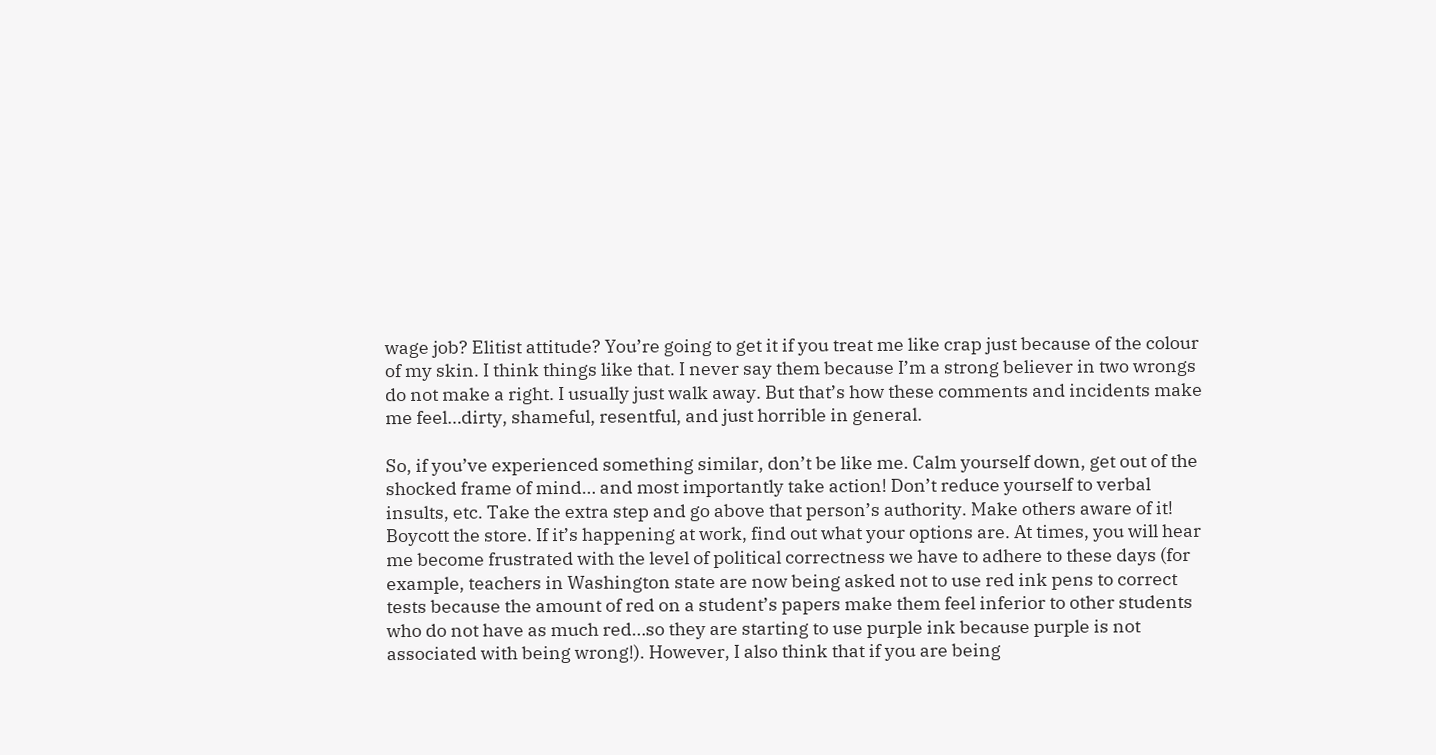wage job? Elitist attitude? You’re going to get it if you treat me like crap just because of the colour of my skin. I think things like that. I never say them because I’m a strong believer in two wrongs do not make a right. I usually just walk away. But that’s how these comments and incidents make me feel…dirty, shameful, resentful, and just horrible in general.

So, if you’ve experienced something similar, don’t be like me. Calm yourself down, get out of the shocked frame of mind… and most importantly take action! Don’t reduce yourself to verbal insults, etc. Take the extra step and go above that person’s authority. Make others aware of it! Boycott the store. If it’s happening at work, find out what your options are. At times, you will hear me become frustrated with the level of political correctness we have to adhere to these days (for example, teachers in Washington state are now being asked not to use red ink pens to correct tests because the amount of red on a student’s papers make them feel inferior to other students who do not have as much red…so they are starting to use purple ink because purple is not associated with being wrong!). However, I also think that if you are being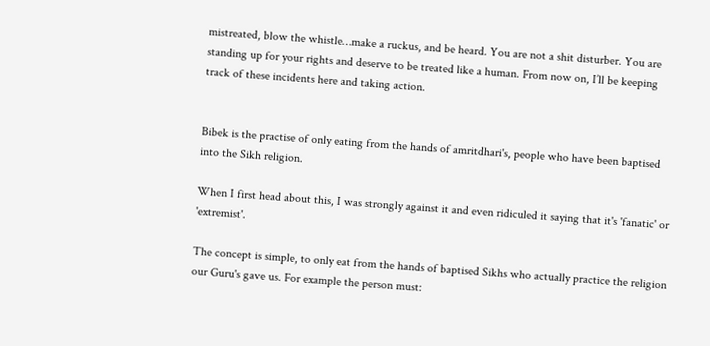mistreated, blow the whistle…make a ruckus, and be heard. You are not a shit disturber. You are standing up for your rights and deserve to be treated like a human. From now on, I’ll be keeping track of these incidents here and taking action.


Bibek is the practise of only eating from the hands of amritdhari's, people who have been baptised into the Sikh religion.

When I first head about this, I was strongly against it and even ridiculed it saying that it's 'fanatic' or 'extremist'.

The concept is simple, to only eat from the hands of baptised Sikhs who actually practice the religion our Guru's gave us. For example the person must: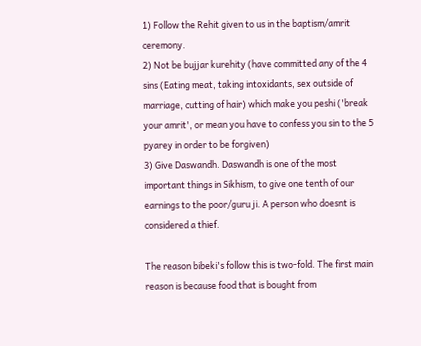1) Follow the Rehit given to us in the baptism/amrit ceremony.
2) Not be bujjar kurehity (have committed any of the 4 sins (Eating meat, taking intoxidants, sex outside of marriage, cutting of hair) which make you peshi ('break your amrit', or mean you have to confess you sin to the 5 pyarey in order to be forgiven)
3) Give Daswandh. Daswandh is one of the most important things in Sikhism, to give one tenth of our earnings to the poor/guru ji. A person who doesnt is considered a thief.

The reason bibeki's follow this is two-fold. The first main reason is because food that is bought from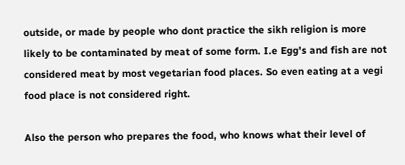outside, or made by people who dont practice the sikh religion is more likely to be contaminated by meat of some form. I.e Egg's and fish are not considered meat by most vegetarian food places. So even eating at a vegi food place is not considered right.

Also the person who prepares the food, who knows what their level of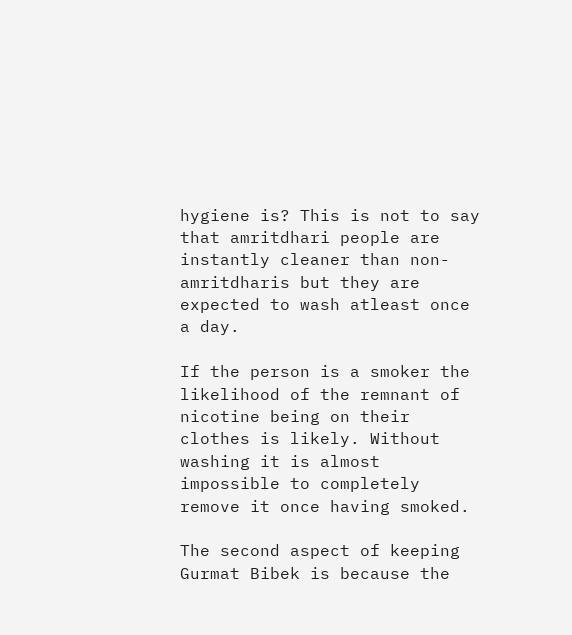hygiene is? This is not to say that amritdhari people are instantly cleaner than non-amritdharis but they are expected to wash atleast once a day.

If the person is a smoker the likelihood of the remnant of nicotine being on their clothes is likely. Without washing it is almost impossible to completely remove it once having smoked.

The second aspect of keeping Gurmat Bibek is because the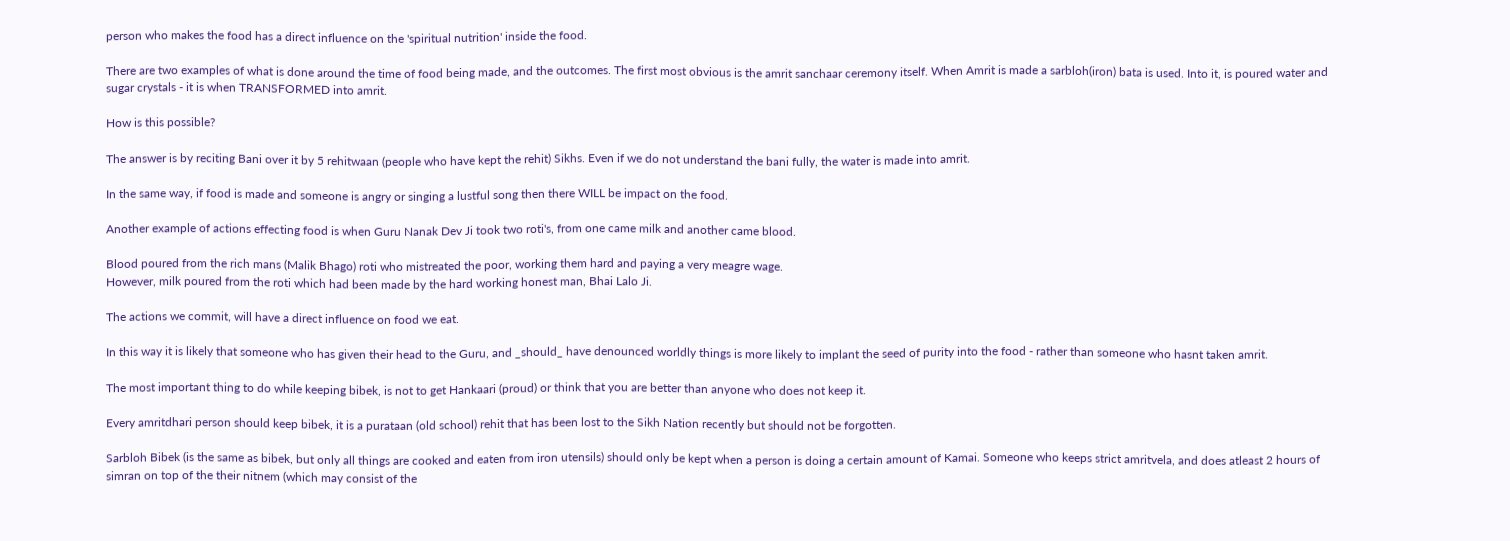person who makes the food has a direct influence on the 'spiritual nutrition' inside the food.

There are two examples of what is done around the time of food being made, and the outcomes. The first most obvious is the amrit sanchaar ceremony itself. When Amrit is made a sarbloh(iron) bata is used. Into it, is poured water and sugar crystals - it is when TRANSFORMED into amrit.

How is this possible?

The answer is by reciting Bani over it by 5 rehitwaan (people who have kept the rehit) Sikhs. Even if we do not understand the bani fully, the water is made into amrit.

In the same way, if food is made and someone is angry or singing a lustful song then there WILL be impact on the food.

Another example of actions effecting food is when Guru Nanak Dev Ji took two roti's, from one came milk and another came blood.

Blood poured from the rich mans (Malik Bhago) roti who mistreated the poor, working them hard and paying a very meagre wage.
However, milk poured from the roti which had been made by the hard working honest man, Bhai Lalo Ji.

The actions we commit, will have a direct influence on food we eat.

In this way it is likely that someone who has given their head to the Guru, and _should_ have denounced worldly things is more likely to implant the seed of purity into the food - rather than someone who hasnt taken amrit.

The most important thing to do while keeping bibek, is not to get Hankaari (proud) or think that you are better than anyone who does not keep it.

Every amritdhari person should keep bibek, it is a purataan (old school) rehit that has been lost to the Sikh Nation recently but should not be forgotten.

Sarbloh Bibek (is the same as bibek, but only all things are cooked and eaten from iron utensils) should only be kept when a person is doing a certain amount of Kamai. Someone who keeps strict amritvela, and does atleast 2 hours of simran on top of the their nitnem (which may consist of the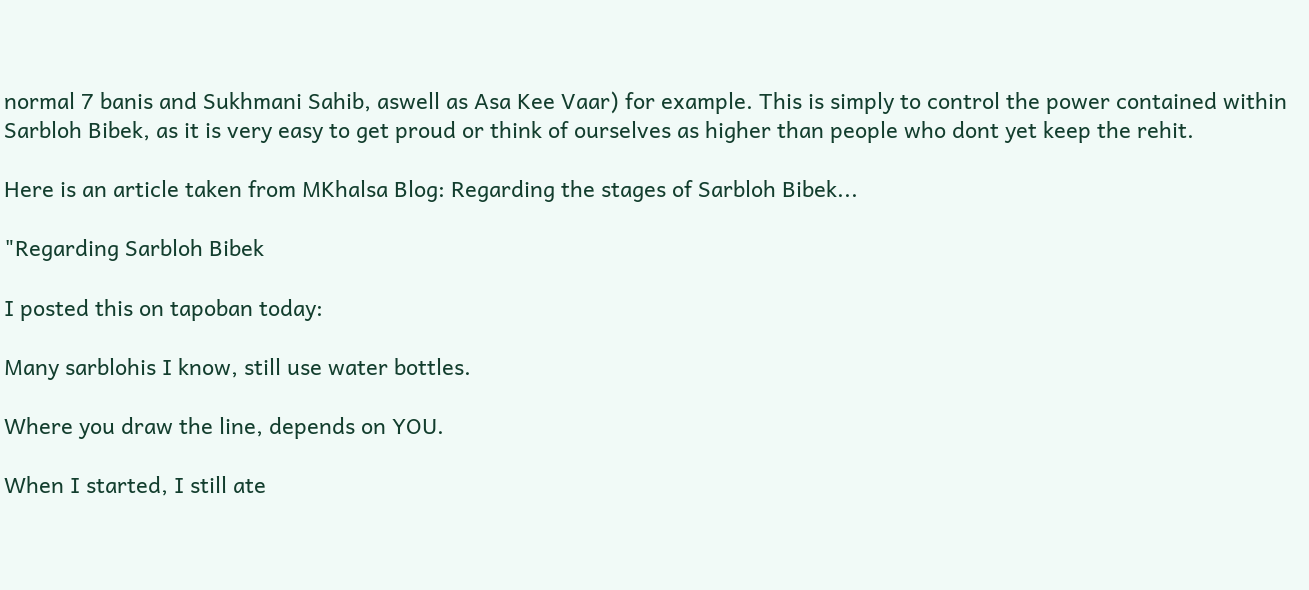normal 7 banis and Sukhmani Sahib, aswell as Asa Kee Vaar) for example. This is simply to control the power contained within Sarbloh Bibek, as it is very easy to get proud or think of ourselves as higher than people who dont yet keep the rehit.

Here is an article taken from MKhalsa Blog: Regarding the stages of Sarbloh Bibek...

"Regarding Sarbloh Bibek

I posted this on tapoban today:

Many sarblohis I know, still use water bottles.

Where you draw the line, depends on YOU.

When I started, I still ate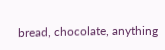bread, chocolate, anything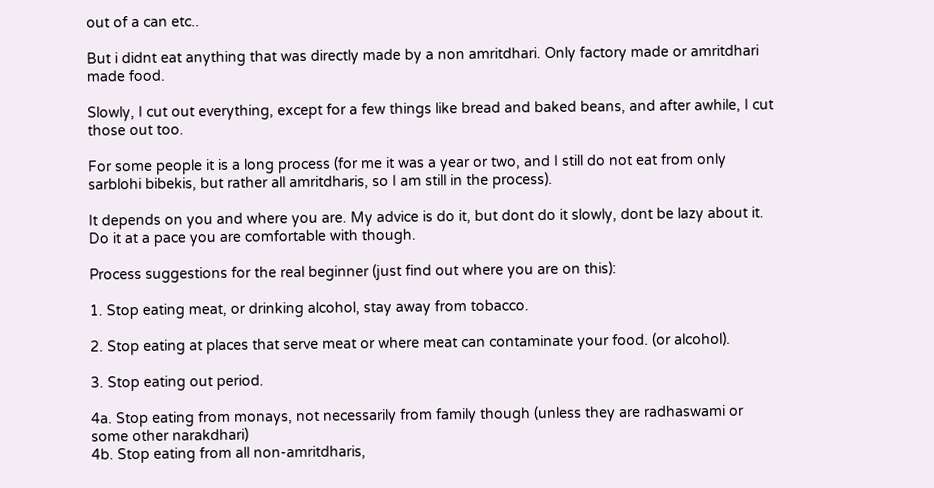out of a can etc..

But i didnt eat anything that was directly made by a non amritdhari. Only factory made or amritdhari made food.

Slowly, I cut out everything, except for a few things like bread and baked beans, and after awhile, I cut those out too.

For some people it is a long process (for me it was a year or two, and I still do not eat from only sarblohi bibekis, but rather all amritdharis, so I am still in the process).

It depends on you and where you are. My advice is do it, but dont do it slowly, dont be lazy about it. Do it at a pace you are comfortable with though.

Process suggestions for the real beginner (just find out where you are on this):

1. Stop eating meat, or drinking alcohol, stay away from tobacco.

2. Stop eating at places that serve meat or where meat can contaminate your food. (or alcohol).

3. Stop eating out period.

4a. Stop eating from monays, not necessarily from family though (unless they are radhaswami or some other narakdhari)
4b. Stop eating from all non-amritdharis,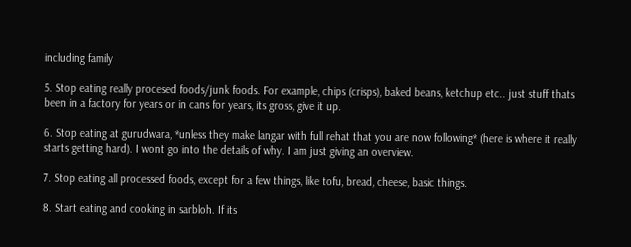including family

5. Stop eating really procesed foods/junk foods. For example, chips (crisps), baked beans, ketchup etc.. just stuff thats been in a factory for years or in cans for years, its gross, give it up.

6. Stop eating at gurudwara, *unless they make langar with full rehat that you are now following* (here is where it really starts getting hard). I wont go into the details of why. I am just giving an overview.

7. Stop eating all processed foods, except for a few things, like tofu, bread, cheese, basic things.

8. Start eating and cooking in sarbloh. If its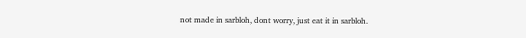not made in sarbloh, dont worry, just eat it in sarbloh.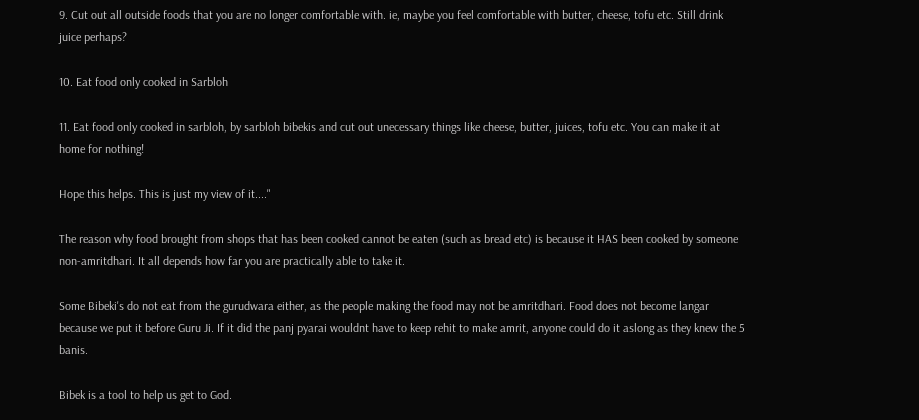9. Cut out all outside foods that you are no longer comfortable with. ie, maybe you feel comfortable with butter, cheese, tofu etc. Still drink juice perhaps?

10. Eat food only cooked in Sarbloh

11. Eat food only cooked in sarbloh, by sarbloh bibekis and cut out unecessary things like cheese, butter, juices, tofu etc. You can make it at home for nothing!

Hope this helps. This is just my view of it...."

The reason why food brought from shops that has been cooked cannot be eaten (such as bread etc) is because it HAS been cooked by someone non-amritdhari. It all depends how far you are practically able to take it.

Some Bibeki's do not eat from the gurudwara either, as the people making the food may not be amritdhari. Food does not become langar because we put it before Guru Ji. If it did the panj pyarai wouldnt have to keep rehit to make amrit, anyone could do it aslong as they knew the 5 banis.

Bibek is a tool to help us get to God.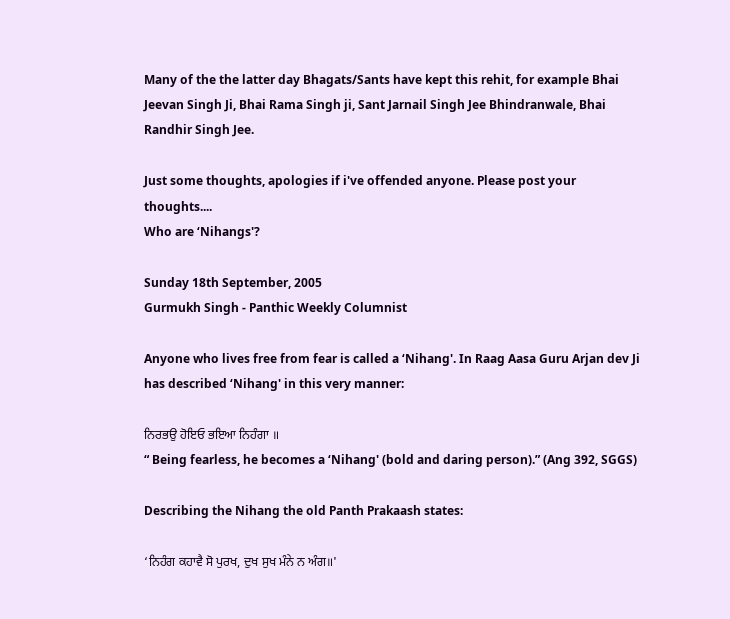Many of the the latter day Bhagats/Sants have kept this rehit, for example Bhai Jeevan Singh Ji, Bhai Rama Singh ji, Sant Jarnail Singh Jee Bhindranwale, Bhai Randhir Singh Jee.

Just some thoughts, apologies if i've offended anyone. Please post your thoughts....
Who are ‘Nihangs'?

Sunday 18th September, 2005
Gurmukh Singh - Panthic Weekly Columnist

Anyone who lives free from fear is called a ‘Nihang'. In Raag Aasa Guru Arjan dev Ji has described ‘Nihang' in this very manner:

ਨਿਰਭਉ ਹੋਇਓ ਭਇਆ ਨਿਹੰਗਾ ॥
“ Being fearless, he becomes a ‘Nihang' (bold and daring person).” (Ang 392, SGGS)

Describing the Nihang the old Panth Prakaash states:

‘ਨਿਹੰਗ ਕਹਾਵੈ ਸੋ ਪੁਰਖ, ਦੁਖ ਸੁਖ ਮੰਨੇ ਨ ਅੰਗ॥'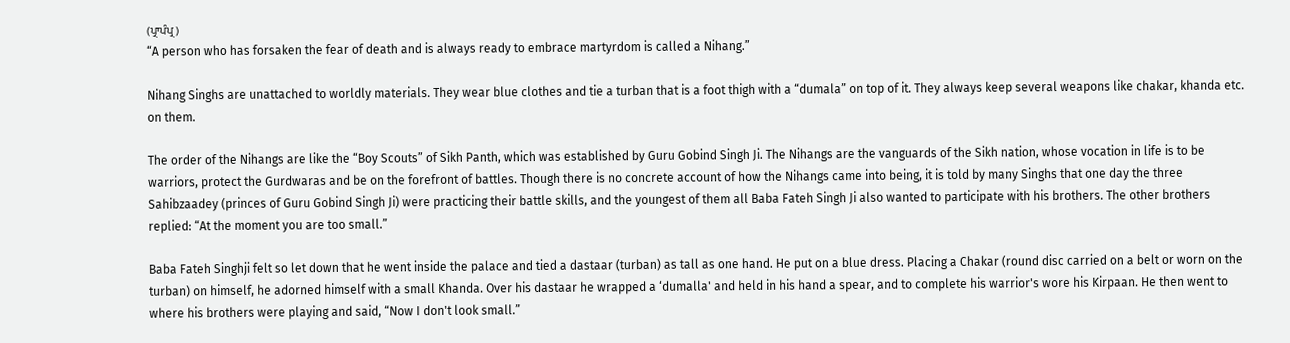(ਪ੍ਰਾਪੰਪ੍ਰ)
“A person who has forsaken the fear of death and is always ready to embrace martyrdom is called a Nihang.”

Nihang Singhs are unattached to worldly materials. They wear blue clothes and tie a turban that is a foot thigh with a “dumala” on top of it. They always keep several weapons like chakar, khanda etc. on them.

The order of the Nihangs are like the “Boy Scouts” of Sikh Panth, which was established by Guru Gobind Singh Ji. The Nihangs are the vanguards of the Sikh nation, whose vocation in life is to be warriors, protect the Gurdwaras and be on the forefront of battles. Though there is no concrete account of how the Nihangs came into being, it is told by many Singhs that one day the three Sahibzaadey (princes of Guru Gobind Singh Ji) were practicing their battle skills, and the youngest of them all Baba Fateh Singh Ji also wanted to participate with his brothers. The other brothers replied: “At the moment you are too small.”

Baba Fateh Singhji felt so let down that he went inside the palace and tied a dastaar (turban) as tall as one hand. He put on a blue dress. Placing a Chakar (round disc carried on a belt or worn on the turban) on himself, he adorned himself with a small Khanda. Over his dastaar he wrapped a ‘dumalla' and held in his hand a spear, and to complete his warrior's wore his Kirpaan. He then went to where his brothers were playing and said, “Now I don't look small.”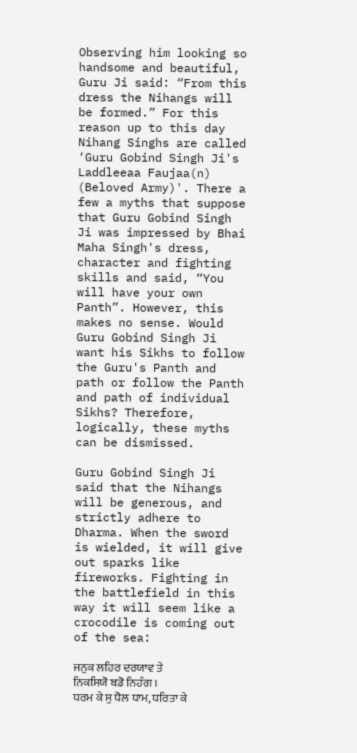Observing him looking so handsome and beautiful, Guru Ji said: “From this dress the Nihangs will be formed.” For this reason up to this day Nihang Singhs are called ‘Guru Gobind Singh Ji's Laddleeaa Faujaa(n) (Beloved Army)'. There a few a myths that suppose that Guru Gobind Singh Ji was impressed by Bhai Maha Singh's dress, character and fighting skills and said, “You will have your own Panth”. However, this makes no sense. Would Guru Gobind Singh Ji want his Sikhs to follow the Guru's Panth and path or follow the Panth and path of individual Sikhs? Therefore, logically, these myths can be dismissed.

Guru Gobind Singh Ji said that the Nihangs will be generous, and strictly adhere to Dharma. When the sword is wielded, it will give out sparks like fireworks. Fighting in the battlefield in this way it will seem like a crocodile is coming out of the sea:

ਜਨੁਕ ਲਹਿਰ ਦਰਯਾਵ ਤੇ
ਨਿਕਸਿਯੋ ਬਡੋ ਨਿਹੰਗ ।
ਧਰਮ ਕੇ ਸੁ ਧੋਲ ਧਾਮ, ਧਰਿਤਾ ਕੇ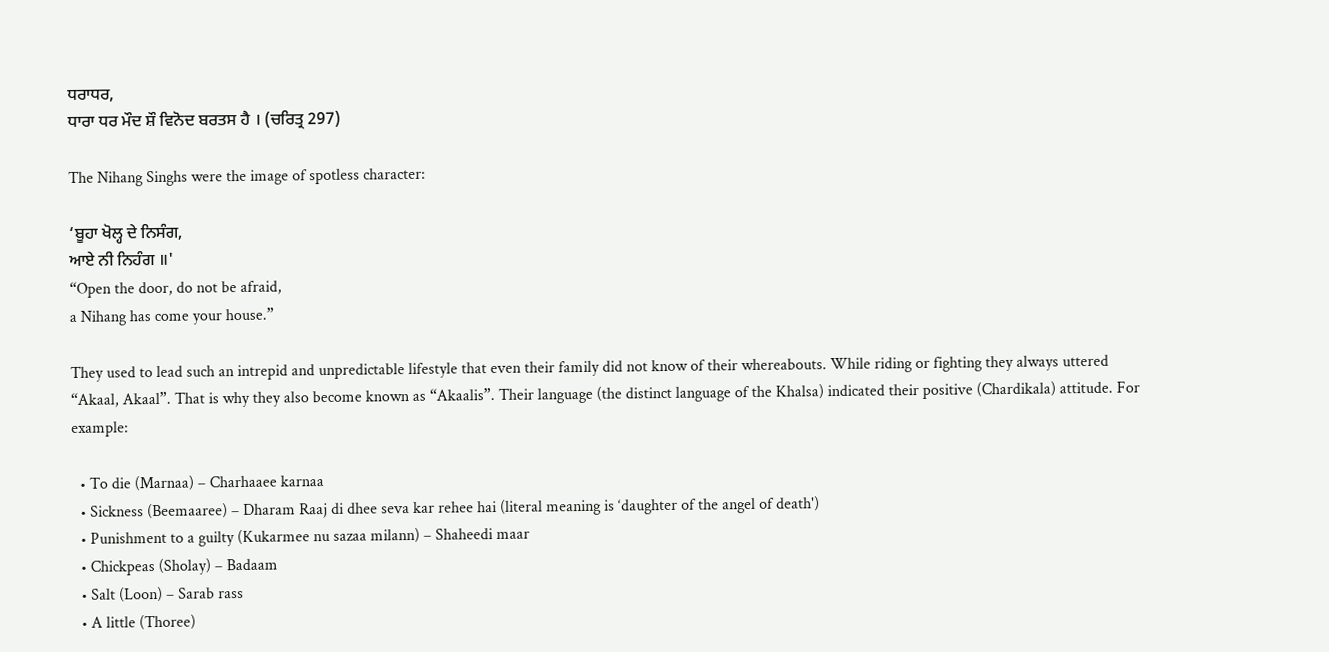ਧਰਾਧਰ,
ਧਾਰਾ ਧਰ ਮੌਦ ਸ਼ੌ ਵਿਨੋਦ ਬਰਤਸ ਹੈ । (ਚਰਿਤ੍ਰ 297)

The Nihang Singhs were the image of spotless character:

‘ਬੂਹਾ ਖੋਲ੍ਹ ਦੇ ਨਿਸੰਗ,
ਆਏ ਨੀ ਨਿਹੰਗ ॥'
“Open the door, do not be afraid,
a Nihang has come your house.”

They used to lead such an intrepid and unpredictable lifestyle that even their family did not know of their whereabouts. While riding or fighting they always uttered “Akaal, Akaal”. That is why they also become known as “Akaalis”. Their language (the distinct language of the Khalsa) indicated their positive (Chardikala) attitude. For example:

  • To die (Marnaa) – Charhaaee karnaa
  • Sickness (Beemaaree) – Dharam Raaj di dhee seva kar rehee hai (literal meaning is ‘daughter of the angel of death')
  • Punishment to a guilty (Kukarmee nu sazaa milann) – Shaheedi maar
  • Chickpeas (Sholay) – Badaam
  • Salt (Loon) – Sarab rass
  • A little (Thoree)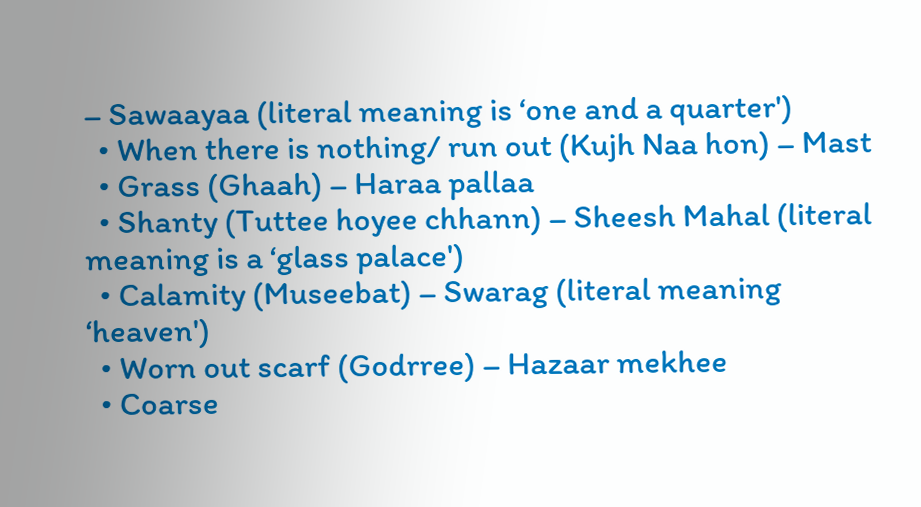– Sawaayaa (literal meaning is ‘one and a quarter')
  • When there is nothing/ run out (Kujh Naa hon) – Mast
  • Grass (Ghaah) – Haraa pallaa
  • Shanty (Tuttee hoyee chhann) – Sheesh Mahal (literal meaning is a ‘glass palace')
  • Calamity (Museebat) – Swarag (literal meaning ‘heaven')
  • Worn out scarf (Godrree) – Hazaar mekhee
  • Coarse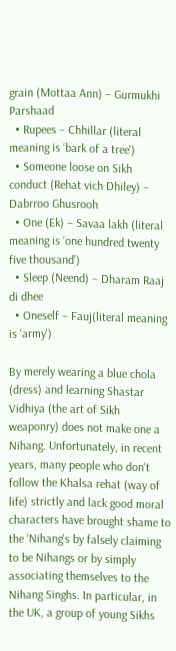grain (Mottaa Ann) – Gurmukhi Parshaad
  • Rupees – Chhillar (literal meaning is ‘bark of a tree')
  • Someone loose on Sikh conduct (Rehat vich Dhiley) – Dabrroo Ghusrooh
  • One (Ek) – Savaa lakh (literal meaning is ‘one hundred twenty five thousand')
  • Sleep (Neend) – Dharam Raaj di dhee
  • Oneself – Fauj(literal meaning is ‘army')

By merely wearing a blue chola (dress) and learning Shastar Vidhiya (the art of Sikh weaponry) does not make one a Nihang. Unfortunately, in recent years, many people who don't follow the Khalsa rehat (way of life) strictly and lack good moral characters have brought shame to the ‘Nihang's by falsely claiming to be Nihangs or by simply associating themselves to the Nihang Singhs. In particular, in the UK, a group of young Sikhs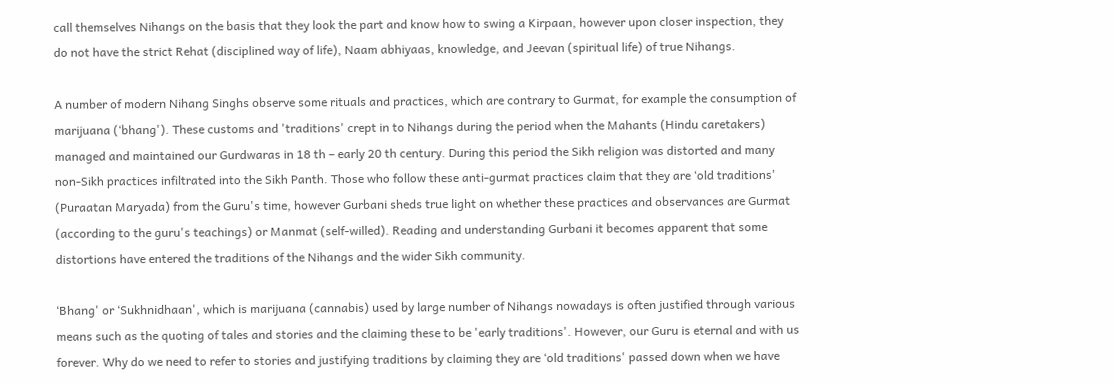call themselves Nihangs on the basis that they look the part and know how to swing a Kirpaan, however upon closer inspection, they do not have the strict Rehat (disciplined way of life), Naam abhiyaas, knowledge, and Jeevan (spiritual life) of true Nihangs.

A number of modern Nihang Singhs observe some rituals and practices, which are contrary to Gurmat, for example the consumption of marijuana (‘bhang'). These customs and 'traditions' crept in to Nihangs during the period when the Mahants (Hindu caretakers) managed and maintained our Gurdwaras in 18 th – early 20 th century. During this period the Sikh religion was distorted and many non-Sikh practices infiltrated into the Sikh Panth. Those who follow these anti-gurmat practices claim that they are ‘old traditions' (Puraatan Maryada) from the Guru's time, however Gurbani sheds true light on whether these practices and observances are Gurmat (according to the guru's teachings) or Manmat (self-willed). Reading and understanding Gurbani it becomes apparent that some distortions have entered the traditions of the Nihangs and the wider Sikh community.

‘Bhang' or ‘Sukhnidhaan', which is marijuana (cannabis) used by large number of Nihangs nowadays is often justified through various means such as the quoting of tales and stories and the claiming these to be 'early traditions'. However, our Guru is eternal and with us forever. Why do we need to refer to stories and justifying traditions by claiming they are ‘old traditions' passed down when we have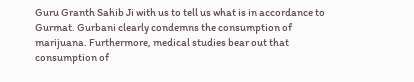Guru Granth Sahib Ji with us to tell us what is in accordance to Gurmat. Gurbani clearly condemns the consumption of marijuana. Furthermore, medical studies bear out that consumption of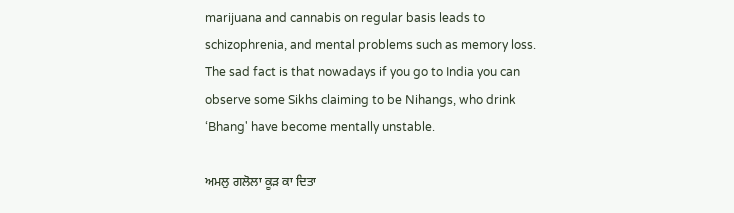marijuana and cannabis on regular basis leads to schizophrenia, and mental problems such as memory loss. The sad fact is that nowadays if you go to India you can observe some Sikhs claiming to be Nihangs, who drink ‘Bhang' have become mentally unstable.

ਅਮਲੁ ਗਲੋਲਾ ਕੂੜ ਕਾ ਦਿਤਾ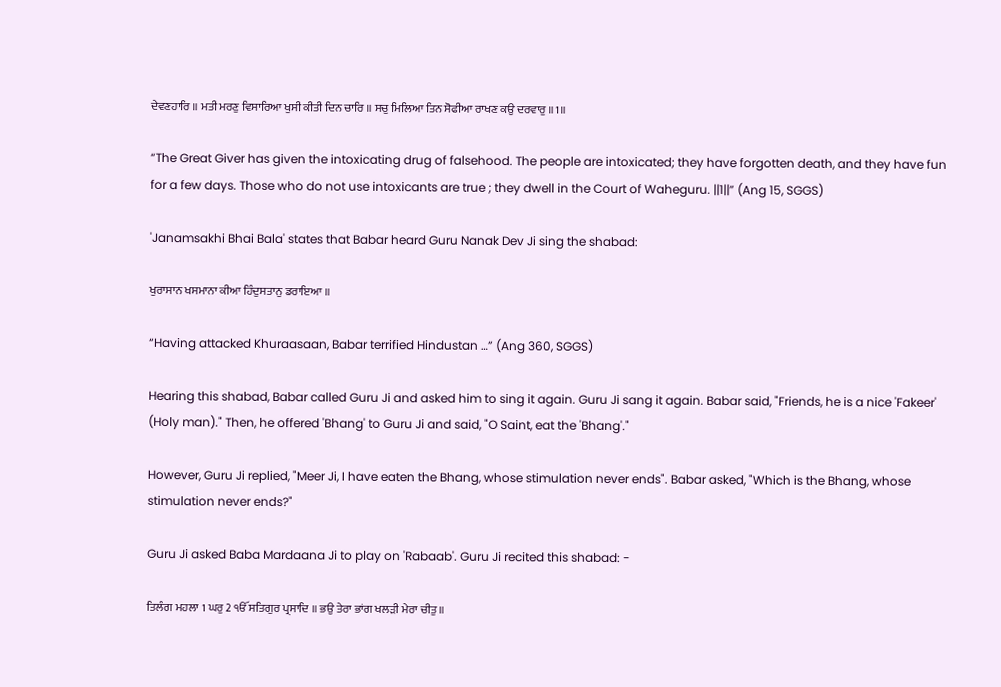ਦੇਵਣਹਾਰਿ ॥ ਮਤੀ ਮਰਣੁ ਵਿਸਾਰਿਆ ਖੁਸੀ ਕੀਤੀ ਦਿਨ ਚਾਰਿ ॥ ਸਚੁ ਮਿਲਿਆ ਤਿਨ ਸੋਫੀਆ ਰਾਖਣ ਕਉ ਦਰਵਾਰੁ ॥1॥

“The Great Giver has given the intoxicating drug of falsehood. The people are intoxicated; they have forgotten death, and they have fun for a few days. Those who do not use intoxicants are true ; they dwell in the Court of Waheguru. ||1||” (Ang 15, SGGS)

'Janamsakhi Bhai Bala' states that Babar heard Guru Nanak Dev Ji sing the shabad:

ਖੁਰਾਸਾਨ ਖਸਮਾਨਾ ਕੀਆ ਹਿੰਦੁਸਤਾਨੁ ਡਰਾਇਆ ॥

“Having attacked Khuraasaan, Babar terrified Hindustan …” (Ang 360, SGGS)

Hearing this shabad, Babar called Guru Ji and asked him to sing it again. Guru Ji sang it again. Babar said, "Friends, he is a nice 'Fakeer' (Holy man)." Then, he offered 'Bhang' to Guru Ji and said, "O Saint, eat the 'Bhang'."

However, Guru Ji replied, "Meer Ji, I have eaten the Bhang, whose stimulation never ends". Babar asked, "Which is the Bhang, whose stimulation never ends?"

Guru Ji asked Baba Mardaana Ji to play on 'Rabaab'. Guru Ji recited this shabad: -

ਤਿਲੰਗ ਮਹਲਾ 1 ਘਰੁ 2 ੴ ਸਤਿਗੁਰ ਪ੍ਰਸਾਦਿ ॥ ਭਉ ਤੇਰਾ ਭਾਂਗ ਖਲੜੀ ਮੇਰਾ ਚੀਤੁ ॥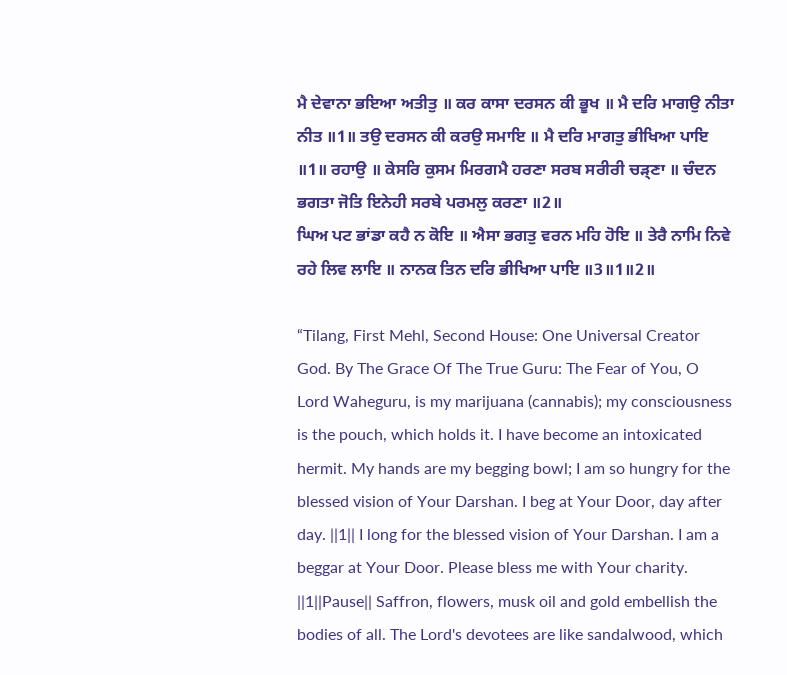ਮੈ ਦੇਵਾਨਾ ਭਇਆ ਅਤੀਤੁ ॥ ਕਰ ਕਾਸਾ ਦਰਸਨ ਕੀ ਭੂਖ ॥ ਮੈ ਦਰਿ ਮਾਗਉ ਨੀਤਾ ਨੀਤ ॥1॥ ਤਉ ਦਰਸਨ ਕੀ ਕਰਉ ਸਮਾਇ ॥ ਮੈ ਦਰਿ ਮਾਗਤੁ ਭੀਖਿਆ ਪਾਇ ॥1॥ ਰਹਾਉ ॥ ਕੇਸਰਿ ਕੁਸਮ ਮਿਰਗਮੈ ਹਰਣਾ ਸਰਬ ਸਰੀਰੀ ਚੜ੍‍ਣਾ ॥ ਚੰਦਨ ਭਗਤਾ ਜੋਤਿ ਇਨੇਹੀ ਸਰਬੇ ਪਰਮਲੁ ਕਰਣਾ ॥2॥
ਘਿਅ ਪਟ ਭਾਂਡਾ ਕਹੈ ਨ ਕੋਇ ॥ ਐਸਾ ਭਗਤੁ ਵਰਨ ਮਹਿ ਹੋਇ ॥ ਤੇਰੈ ਨਾਮਿ ਨਿਵੇ ਰਹੇ ਲਿਵ ਲਾਇ ॥ ਨਾਨਕ ਤਿਨ ਦਰਿ ਭੀਖਿਆ ਪਾਇ ॥3॥1॥2॥

“Tilang, First Mehl, Second House: One Universal Creator God. By The Grace Of The True Guru: The Fear of You, O Lord Waheguru, is my marijuana (cannabis); my consciousness is the pouch, which holds it. I have become an intoxicated hermit. My hands are my begging bowl; I am so hungry for the blessed vision of Your Darshan. I beg at Your Door, day after day. ||1|| I long for the blessed vision of Your Darshan. I am a beggar at Your Door. Please bless me with Your charity. ||1||Pause|| Saffron, flowers, musk oil and gold embellish the bodies of all. The Lord's devotees are like sandalwood, which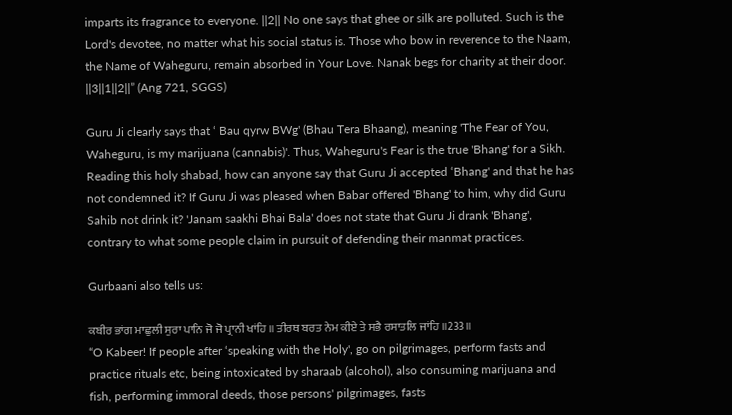imparts its fragrance to everyone. ||2|| No one says that ghee or silk are polluted. Such is the Lord's devotee, no matter what his social status is. Those who bow in reverence to the Naam, the Name of Waheguru, remain absorbed in Your Love. Nanak begs for charity at their door. ||3||1||2||” (Ang 721, SGGS)

Guru Ji clearly says that ‘ Bau qyrw BWg' (Bhau Tera Bhaang), meaning 'The Fear of You, Waheguru, is my marijuana (cannabis)'. Thus, Waheguru's Fear is the true 'Bhang' for a Sikh. Reading this holy shabad, how can anyone say that Guru Ji accepted ‘Bhang' and that he has not condemned it? If Guru Ji was pleased when Babar offered 'Bhang' to him, why did Guru Sahib not drink it? 'Janam saakhi Bhai Bala' does not state that Guru Ji drank 'Bhang', contrary to what some people claim in pursuit of defending their manmat practices.

Gurbaani also tells us:

ਕਬੀਰ ਭਾਂਗ ਮਾਛੁਲੀ ਸੁਰਾ ਪਾਨਿ ਜੋ ਜੋ ਪ੍ਰਾਨੀ ਖਾਂਹਿ ॥ ਤੀਰਥ ਬਰਤ ਨੇਮ ਕੀਏ ਤੇ ਸਭੈ ਰਸਾਤਲਿ ਜਾਂਹਿ ॥233॥
“O Kabeer! If people after ‘speaking with the Holy', go on pilgrimages, perform fasts and practice rituals etc, being intoxicated by sharaab (alcohol), also consuming marijuana and fish, performing immoral deeds, those persons' pilgrimages, fasts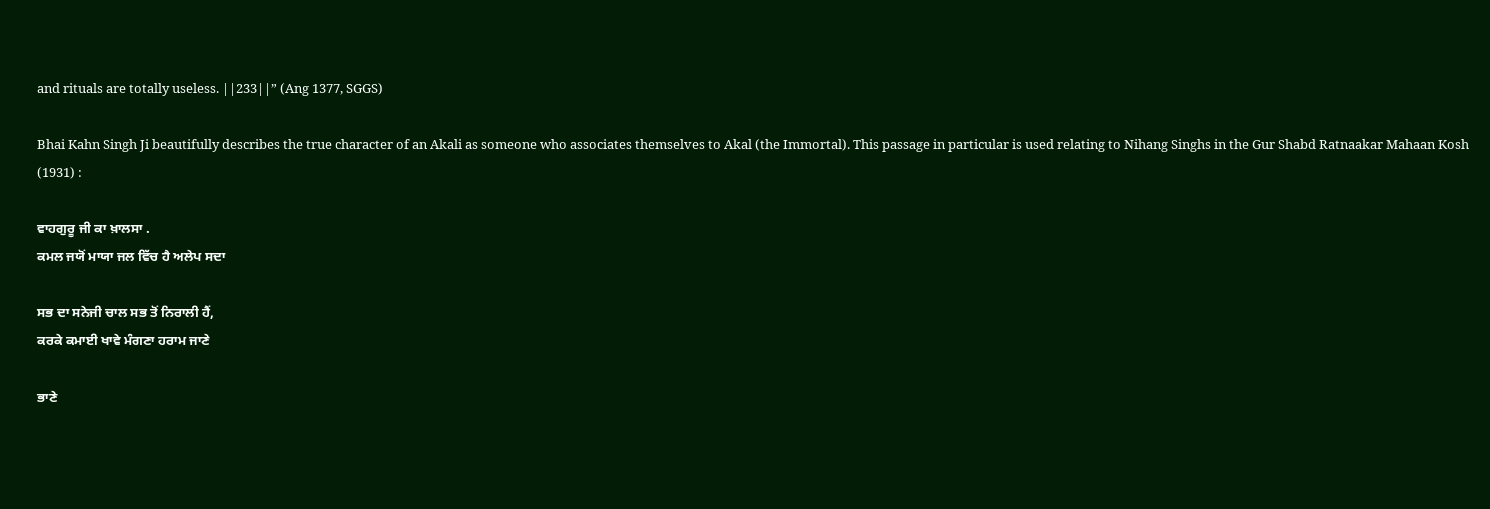and rituals are totally useless. ||233||” (Ang 1377, SGGS)

Bhai Kahn Singh Ji beautifully describes the true character of an Akali as someone who associates themselves to Akal (the Immortal). This passage in particular is used relating to Nihang Singhs in the Gur Shabd Ratnaakar Mahaan Kosh (1931) :

ਵਾਹਗੁਰੂ ਜੀ ਕਾ ਖ਼ਾਲਸਾ .
ਕਮਲ ਜਯੋਂ ਮਾਯਾ ਜਲ ਵਿੱਚ ਹੈ ਅਲੇਪ ਸਦਾ

ਸਭ ਦਾ ਸਨੇਜੀ ਚਾਲ ਸਭ ਤੋਂ ਨਿਰਾਲੀ ਹੈਂ,
ਕਰਕੇ ਕਮਾਈ ਖਾਵੇ ਮੰਗਣਾ ਹਰਾਮ ਜਾਣੇ

ਭਾਣੇ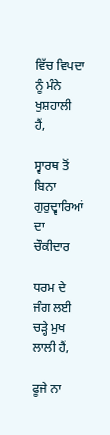ਵਿੱਚ ਵਿਪਦਾ ਨੂੰ ਮੰਨੇ ਖੁਸ਼ਹਾਲੀ ਹੈਂ,

ਸ੍ਵਾਰਥ ਤੋਂ ਬਿਨਾ ਗੁਰੁਦ੍ਵਾਰਿਆਂ ਦਾ ਚੌਕੀਦਾਰ

ਧਰਮ ਦੇ ਜੰਗ ਲਈ ਚੜ੍ਹੇ ਮੁਖ ਲਾਲੀ ਹੈਂ,

ਫੂਜੇ ਨਾ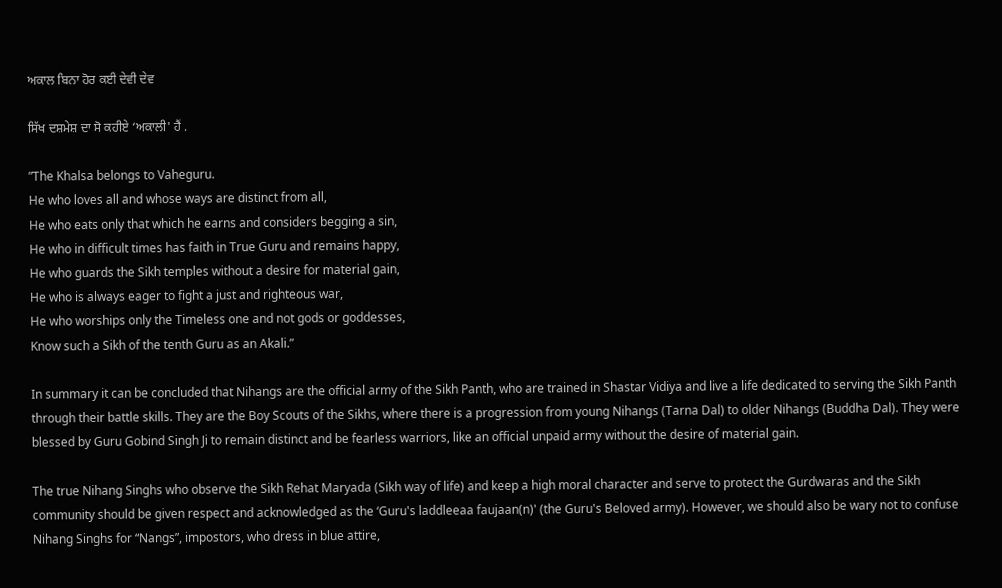ਅਕਾਲ ਬਿਨਾ ਹੋਰ ਕਈ ਦੇਵੀ ਦੇਵ

ਸਿੱਖ ਦਸ਼ਮੇਸ਼ ਦਾ ਸੋ ਕਹੀਏ ‘ਅਕਾਲੀ' ਹੈਂ .

”The Khalsa belongs to Vaheguru.
He who loves all and whose ways are distinct from all,
He who eats only that which he earns and considers begging a sin,
He who in difficult times has faith in True Guru and remains happy,
He who guards the Sikh temples without a desire for material gain,
He who is always eager to fight a just and righteous war,
He who worships only the Timeless one and not gods or goddesses,
Know such a Sikh of the tenth Guru as an Akali.”

In summary it can be concluded that Nihangs are the official army of the Sikh Panth, who are trained in Shastar Vidiya and live a life dedicated to serving the Sikh Panth through their battle skills. They are the Boy Scouts of the Sikhs, where there is a progression from young Nihangs (Tarna Dal) to older Nihangs (Buddha Dal). They were blessed by Guru Gobind Singh Ji to remain distinct and be fearless warriors, like an official unpaid army without the desire of material gain.

The true Nihang Singhs who observe the Sikh Rehat Maryada (Sikh way of life) and keep a high moral character and serve to protect the Gurdwaras and the Sikh community should be given respect and acknowledged as the ‘Guru's laddleeaa faujaan(n)' (the Guru's Beloved army). However, we should also be wary not to confuse Nihang Singhs for “Nangs”, impostors, who dress in blue attire,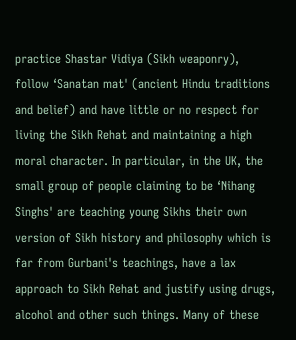practice Shastar Vidiya (Sikh weaponry), follow ‘Sanatan mat' (ancient Hindu traditions and belief) and have little or no respect for living the Sikh Rehat and maintaining a high moral character. In particular, in the UK, the small group of people claiming to be ‘Nihang Singhs' are teaching young Sikhs their own version of Sikh history and philosophy which is far from Gurbani's teachings, have a lax approach to Sikh Rehat and justify using drugs, alcohol and other such things. Many of these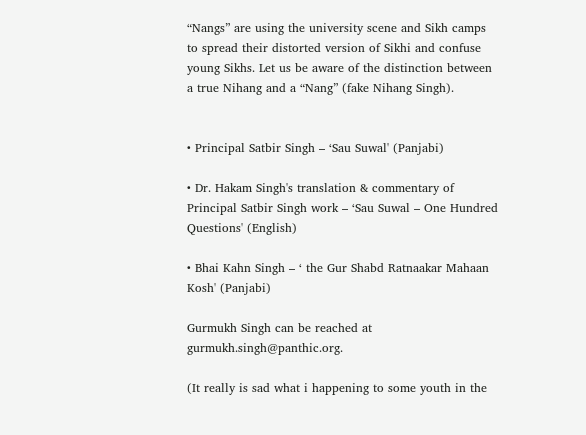“Nangs” are using the university scene and Sikh camps to spread their distorted version of Sikhi and confuse young Sikhs. Let us be aware of the distinction between a true Nihang and a “Nang” (fake Nihang Singh).


• Principal Satbir Singh – ‘Sau Suwal' (Panjabi)

• Dr. Hakam Singh's translation & commentary of Principal Satbir Singh work – ‘Sau Suwal – One Hundred Questions' (English)

• Bhai Kahn Singh – ‘ the Gur Shabd Ratnaakar Mahaan Kosh' (Panjabi)

Gurmukh Singh can be reached at gurmukh.singh@panthic.org.

(It really is sad what i happening to some youth in the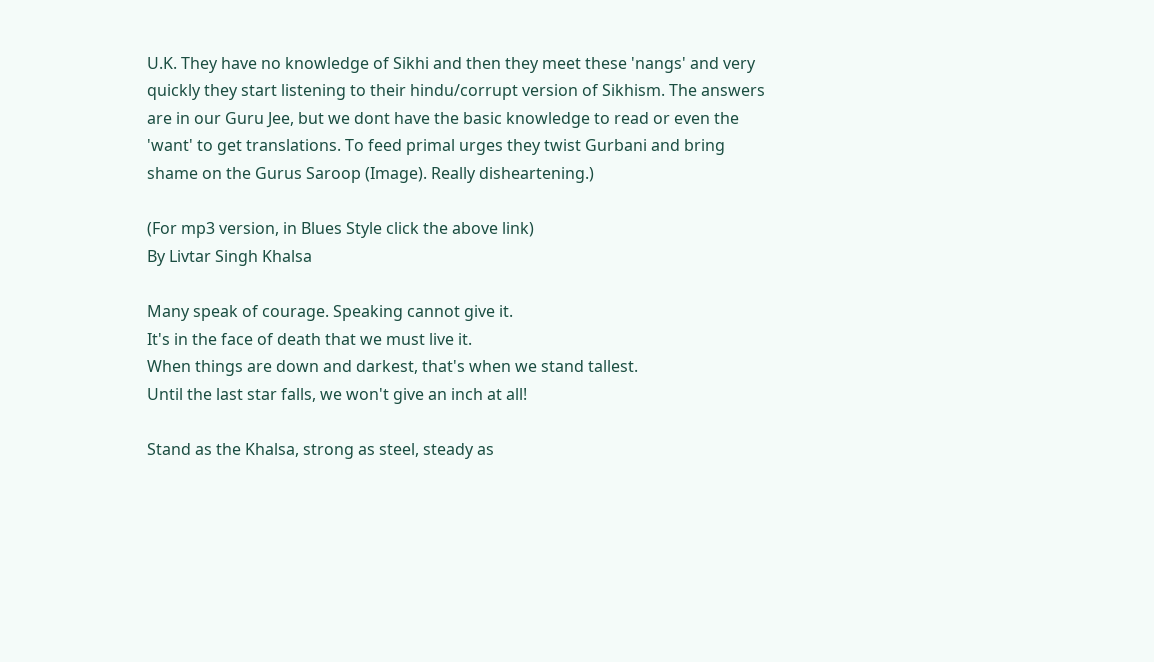U.K. They have no knowledge of Sikhi and then they meet these 'nangs' and very quickly they start listening to their hindu/corrupt version of Sikhism. The answers are in our Guru Jee, but we dont have the basic knowledge to read or even the 'want' to get translations. To feed primal urges they twist Gurbani and bring shame on the Gurus Saroop (Image). Really disheartening.)

(For mp3 version, in Blues Style click the above link)
By Livtar Singh Khalsa

Many speak of courage. Speaking cannot give it.
It's in the face of death that we must live it.
When things are down and darkest, that's when we stand tallest.
Until the last star falls, we won't give an inch at all!

Stand as the Khalsa, strong as steel, steady as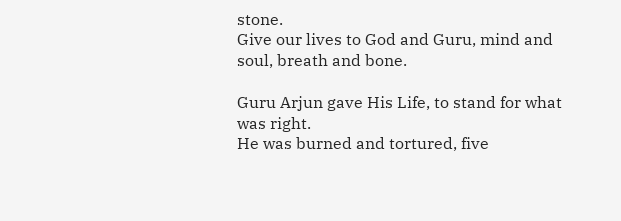stone.
Give our lives to God and Guru, mind and soul, breath and bone.

Guru Arjun gave His Life, to stand for what was right.
He was burned and tortured, five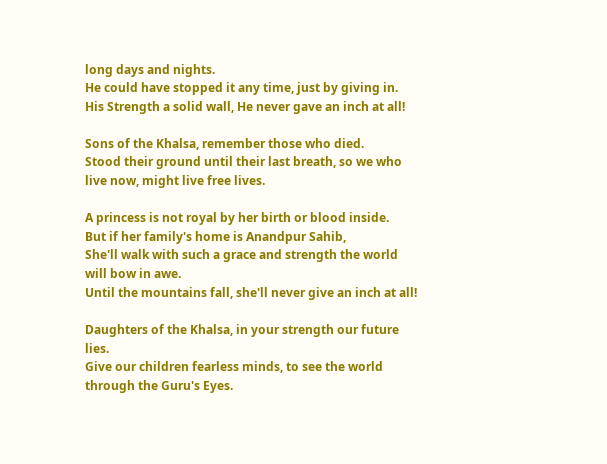long days and nights.
He could have stopped it any time, just by giving in.
His Strength a solid wall, He never gave an inch at all!

Sons of the Khalsa, remember those who died.
Stood their ground until their last breath, so we who live now, might live free lives.

A princess is not royal by her birth or blood inside.
But if her family's home is Anandpur Sahib,
She'll walk with such a grace and strength the world will bow in awe.
Until the mountains fall, she'll never give an inch at all!

Daughters of the Khalsa, in your strength our future lies.
Give our children fearless minds, to see the world through the Guru's Eyes.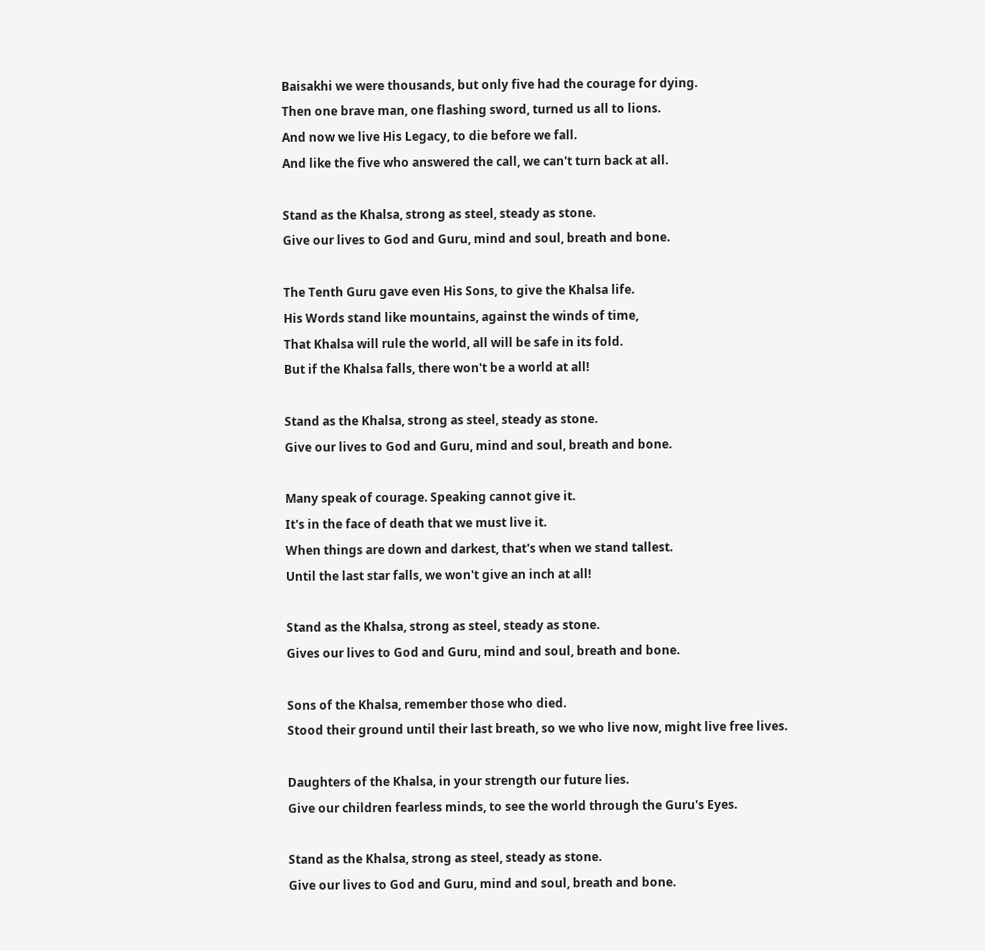Baisakhi we were thousands, but only five had the courage for dying.
Then one brave man, one flashing sword, turned us all to lions.
And now we live His Legacy, to die before we fall.
And like the five who answered the call, we can't turn back at all.

Stand as the Khalsa, strong as steel, steady as stone.
Give our lives to God and Guru, mind and soul, breath and bone.

The Tenth Guru gave even His Sons, to give the Khalsa life.
His Words stand like mountains, against the winds of time,
That Khalsa will rule the world, all will be safe in its fold.
But if the Khalsa falls, there won't be a world at all!

Stand as the Khalsa, strong as steel, steady as stone.
Give our lives to God and Guru, mind and soul, breath and bone.

Many speak of courage. Speaking cannot give it.
It's in the face of death that we must live it.
When things are down and darkest, that's when we stand tallest.
Until the last star falls, we won't give an inch at all!

Stand as the Khalsa, strong as steel, steady as stone.
Gives our lives to God and Guru, mind and soul, breath and bone.

Sons of the Khalsa, remember those who died.
Stood their ground until their last breath, so we who live now, might live free lives.

Daughters of the Khalsa, in your strength our future lies.
Give our children fearless minds, to see the world through the Guru's Eyes.

Stand as the Khalsa, strong as steel, steady as stone.
Give our lives to God and Guru, mind and soul, breath and bone.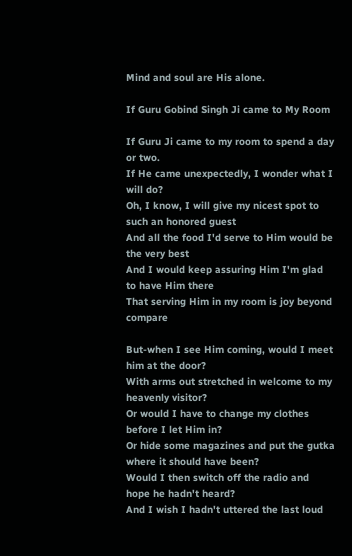Mind and soul are His alone.

If Guru Gobind Singh Ji came to My Room

If Guru Ji came to my room to spend a day or two.
If He came unexpectedly, I wonder what I will do?
Oh, I know, I will give my nicest spot to such an honored guest
And all the food I'd serve to Him would be the very best
And I would keep assuring Him I'm glad to have Him there
That serving Him in my room is joy beyond compare

But-when I see Him coming, would I meet him at the door?
With arms out stretched in welcome to my heavenly visitor?
Or would I have to change my clothes before I let Him in?
Or hide some magazines and put the gutka where it should have been?
Would I then switch off the radio and hope he hadn't heard?
And I wish I hadn't uttered the last loud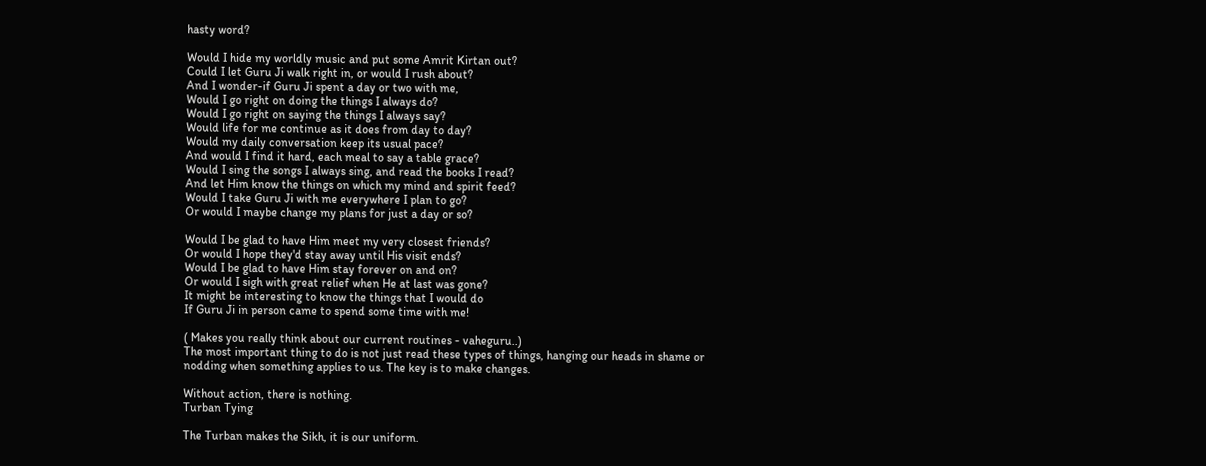hasty word?

Would I hide my worldly music and put some Amrit Kirtan out?
Could I let Guru Ji walk right in, or would I rush about?
And I wonder-if Guru Ji spent a day or two with me,
Would I go right on doing the things I always do?
Would I go right on saying the things I always say?
Would life for me continue as it does from day to day?
Would my daily conversation keep its usual pace?
And would I find it hard, each meal to say a table grace?
Would I sing the songs I always sing, and read the books I read?
And let Him know the things on which my mind and spirit feed?
Would I take Guru Ji with me everywhere I plan to go?
Or would I maybe change my plans for just a day or so?

Would I be glad to have Him meet my very closest friends?
Or would I hope they'd stay away until His visit ends?
Would I be glad to have Him stay forever on and on?
Or would I sigh with great relief when He at last was gone?
It might be interesting to know the things that I would do
If Guru Ji in person came to spend some time with me!

( Makes you really think about our current routines - vaheguru..)
The most important thing to do is not just read these types of things, hanging our heads in shame or nodding when something applies to us. The key is to make changes.

Without action, there is nothing.
Turban Tying

The Turban makes the Sikh, it is our uniform.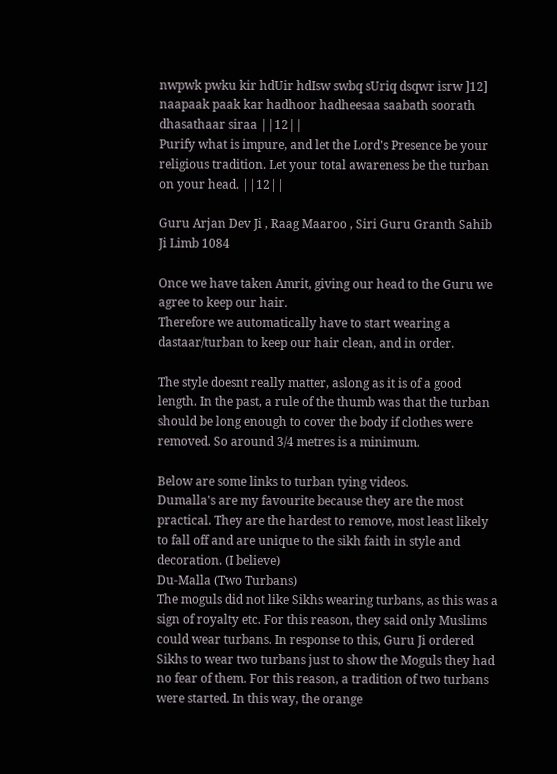nwpwk pwku kir hdUir hdIsw swbq sUriq dsqwr isrw ]12]
naapaak paak kar hadhoor hadheesaa saabath soorath dhasathaar siraa ||12||
Purify what is impure, and let the Lord's Presence be your religious tradition. Let your total awareness be the turban on your head. ||12||

Guru Arjan Dev Ji , Raag Maaroo , Siri Guru Granth Sahib Ji Limb 1084

Once we have taken Amrit, giving our head to the Guru we agree to keep our hair.
Therefore we automatically have to start wearing a dastaar/turban to keep our hair clean, and in order.

The style doesnt really matter, aslong as it is of a good length. In the past, a rule of the thumb was that the turban should be long enough to cover the body if clothes were removed. So around 3/4 metres is a minimum.

Below are some links to turban tying videos.
Dumalla's are my favourite because they are the most practical. They are the hardest to remove, most least likely to fall off and are unique to the sikh faith in style and decoration. (I believe)
Du-Malla (Two Turbans)
The moguls did not like Sikhs wearing turbans, as this was a sign of royalty etc. For this reason, they said only Muslims could wear turbans. In response to this, Guru Ji ordered Sikhs to wear two turbans just to show the Moguls they had no fear of them. For this reason, a tradition of two turbans were started. In this way, the orange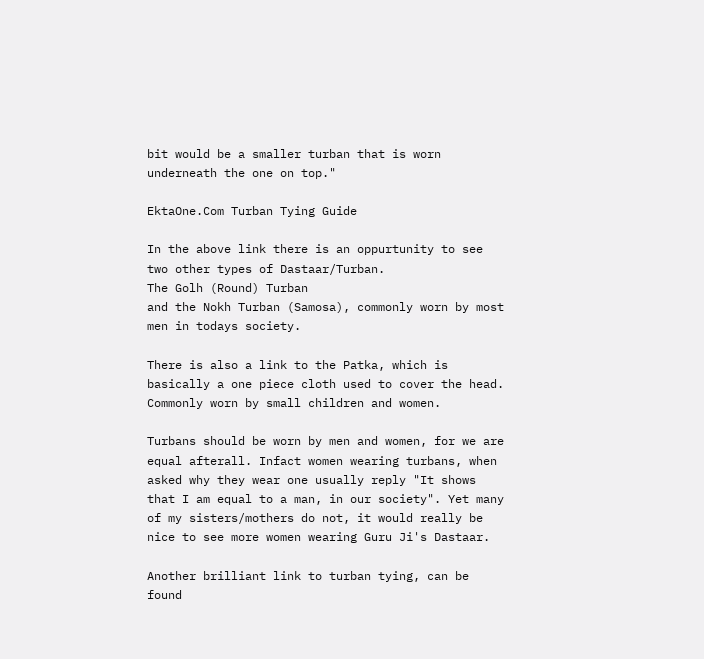bit would be a smaller turban that is worn underneath the one on top."

EktaOne.Com Turban Tying Guide

In the above link there is an oppurtunity to see two other types of Dastaar/Turban.
The Golh (Round) Turban
and the Nokh Turban (Samosa), commonly worn by most men in todays society.

There is also a link to the Patka, which is basically a one piece cloth used to cover the head. Commonly worn by small children and women.

Turbans should be worn by men and women, for we are equal afterall. Infact women wearing turbans, when asked why they wear one usually reply "It shows that I am equal to a man, in our society". Yet many of my sisters/mothers do not, it would really be nice to see more women wearing Guru Ji's Dastaar.

Another brilliant link to turban tying, can be found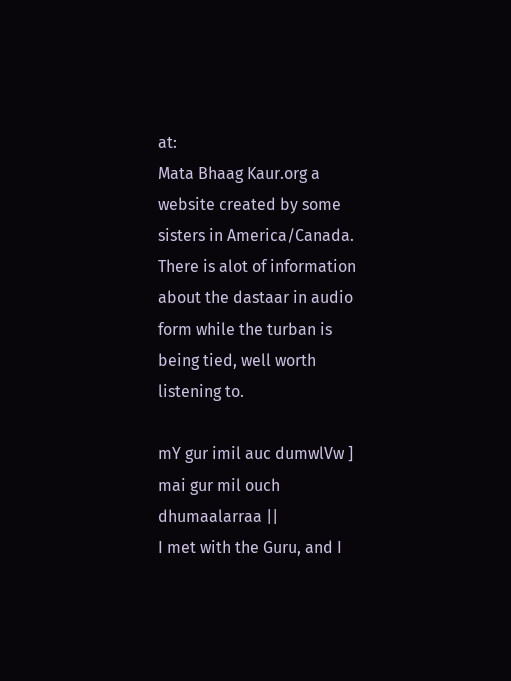at:
Mata Bhaag Kaur.org a website created by some sisters in America/Canada. There is alot of information about the dastaar in audio form while the turban is being tied, well worth listening to.

mY gur imil auc dumwlVw ]
mai gur mil ouch dhumaalarraa ||
I met with the Guru, and I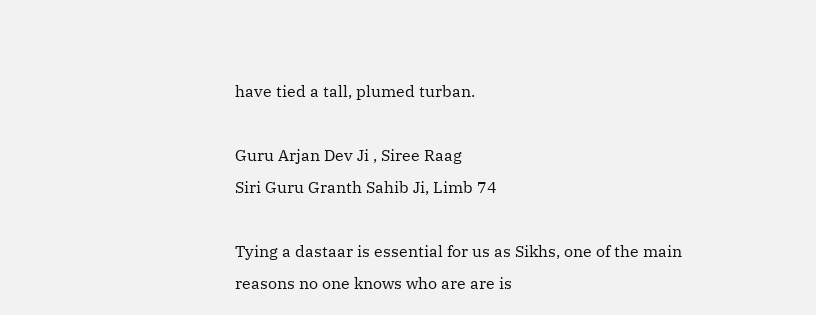have tied a tall, plumed turban.

Guru Arjan Dev Ji , Siree Raag
Siri Guru Granth Sahib Ji, Limb 74

Tying a dastaar is essential for us as Sikhs, one of the main reasons no one knows who are are is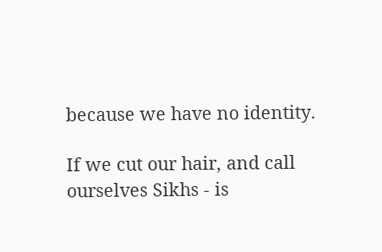because we have no identity.

If we cut our hair, and call ourselves Sikhs - is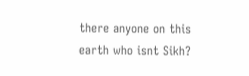there anyone on this earth who isnt Sikh?